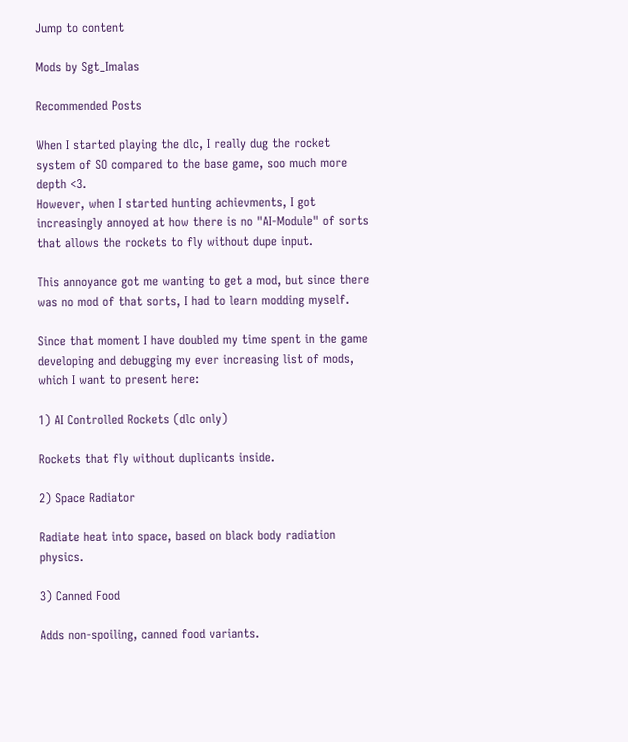Jump to content

Mods by Sgt_Imalas

Recommended Posts

When I started playing the dlc, I really dug the rocket system of SO compared to the base game, soo much more depth <3.
However, when I started hunting achievments, I got increasingly annoyed at how there is no "AI-Module" of sorts that allows the rockets to fly without dupe input.

This annoyance got me wanting to get a mod, but since there was no mod of that sorts, I had to learn modding myself.

Since that moment I have doubled my time spent in the game developing and debugging my ever increasing list of mods, which I want to present here:

1) AI Controlled Rockets (dlc only)

Rockets that fly without duplicants inside.

2) Space Radiator

Radiate heat into space, based on black body radiation physics.

3) Canned Food

Adds non-spoiling, canned food variants.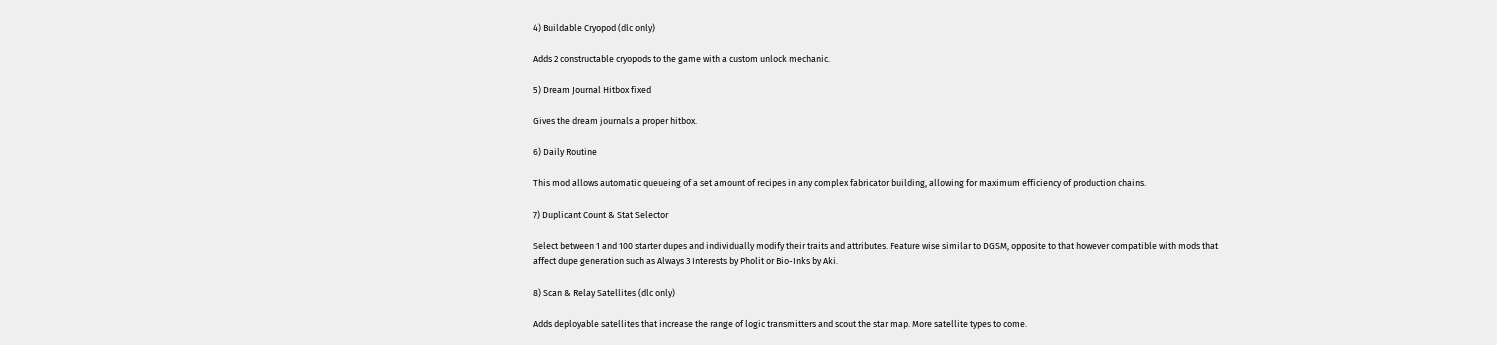4) Buildable Cryopod (dlc only)

Adds 2 constructable cryopods to the game with a custom unlock mechanic.

5) Dream Journal Hitbox fixed

Gives the dream journals a proper hitbox.

6) Daily Routine

This mod allows automatic queueing of a set amount of recipes in any complex fabricator building, allowing for maximum efficiency of production chains.

7) Duplicant Count & Stat Selector

Select between 1 and 100 starter dupes and individually modify their traits and attributes. Feature wise similar to DGSM, opposite to that however compatible with mods that affect dupe generation such as Always 3 Interests by Pholit or Bio-Inks by Aki.

8) Scan & Relay Satellites (dlc only)

Adds deployable satellites that increase the range of logic transmitters and scout the star map. More satellite types to come.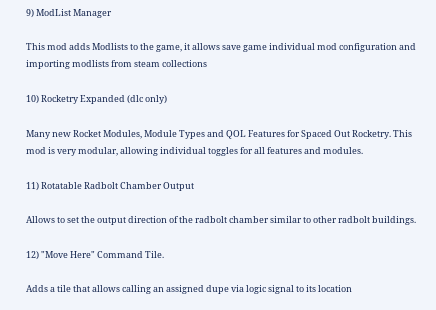9) ModList Manager

This mod adds Modlists to the game, it allows save game individual mod configuration and importing modlists from steam collections

10) Rocketry Expanded (dlc only)

Many new Rocket Modules, Module Types and QOL Features for Spaced Out Rocketry. This mod is very modular, allowing individual toggles for all features and modules.

11) Rotatable Radbolt Chamber Output

Allows to set the output direction of the radbolt chamber similar to other radbolt buildings.

12) "Move Here" Command Tile.

Adds a tile that allows calling an assigned dupe via logic signal to its location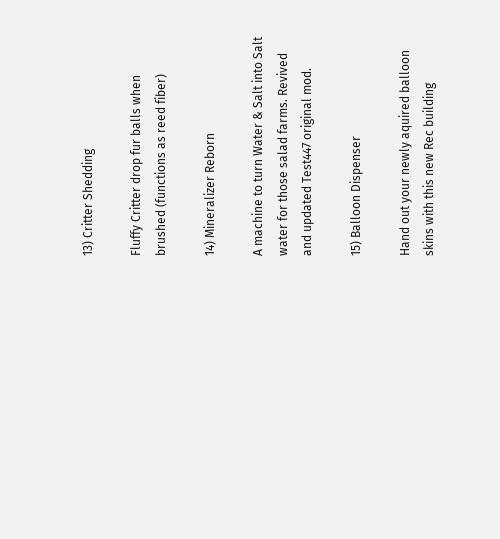13) Critter Shedding

Fluffy Critter drop fur balls when brushed (functions as reed fiber)

14) Mineralizer Reborn

A machine to turn Water & Salt into Salt water for those salad farms. Revived and updated Test447 original mod.

15) Balloon Dispenser

Hand out your newly aquired balloon skins with this new Rec building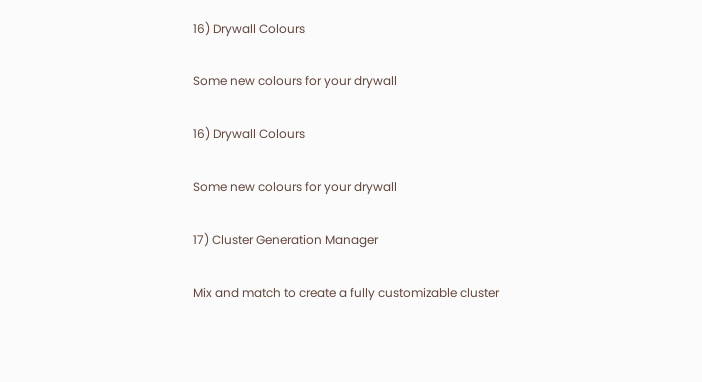16) Drywall Colours

Some new colours for your drywall

16) Drywall Colours

Some new colours for your drywall

17) Cluster Generation Manager

Mix and match to create a fully customizable cluster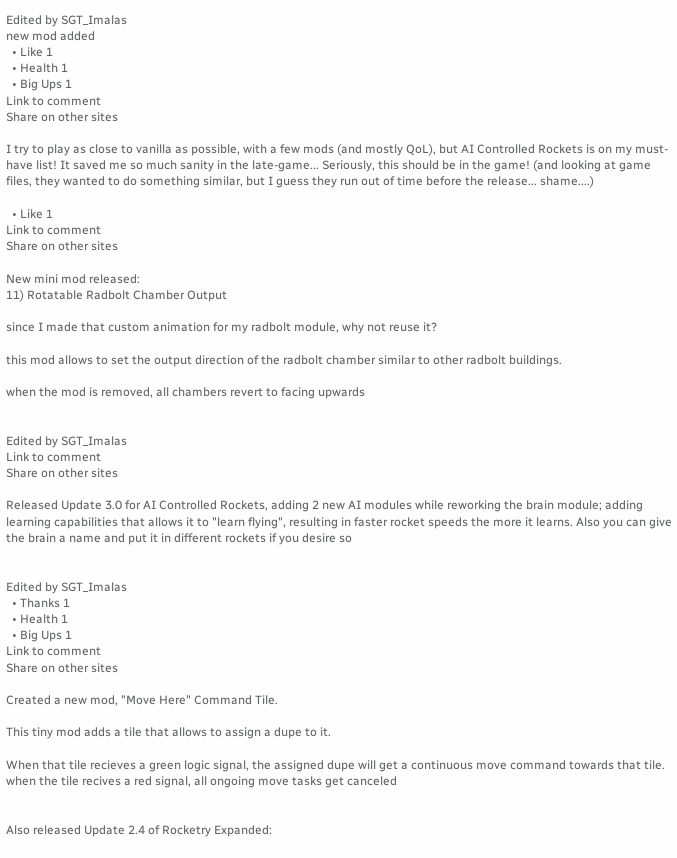Edited by SGT_Imalas
new mod added
  • Like 1
  • Health 1
  • Big Ups 1
Link to comment
Share on other sites

I try to play as close to vanilla as possible, with a few mods (and mostly QoL), but AI Controlled Rockets is on my must-have list! It saved me so much sanity in the late-game... Seriously, this should be in the game! (and looking at game files, they wanted to do something similar, but I guess they run out of time before the release... shame....)

  • Like 1
Link to comment
Share on other sites

New mini mod released:
11) Rotatable Radbolt Chamber Output

since I made that custom animation for my radbolt module, why not reuse it?

this mod allows to set the output direction of the radbolt chamber similar to other radbolt buildings.

when the mod is removed, all chambers revert to facing upwards


Edited by SGT_Imalas
Link to comment
Share on other sites

Released Update 3.0 for AI Controlled Rockets, adding 2 new AI modules while reworking the brain module; adding learning capabilities that allows it to "learn flying", resulting in faster rocket speeds the more it learns. Also you can give the brain a name and put it in different rockets if you desire so


Edited by SGT_Imalas
  • Thanks 1
  • Health 1
  • Big Ups 1
Link to comment
Share on other sites

Created a new mod, "Move Here" Command Tile.

This tiny mod adds a tile that allows to assign a dupe to it.

When that tile recieves a green logic signal, the assigned dupe will get a continuous move command towards that tile. when the tile recives a red signal, all ongoing move tasks get canceled


Also released Update 2.4 of Rocketry Expanded: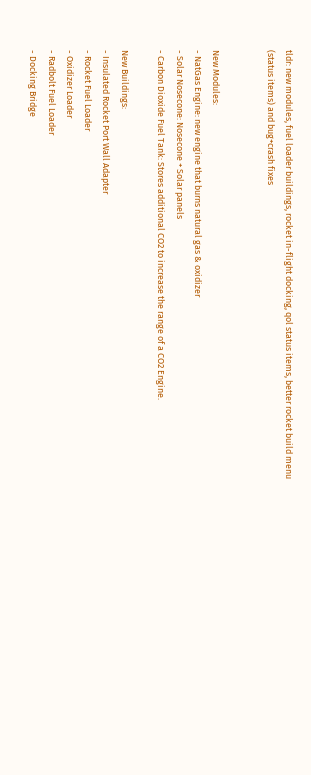tldr: new modules, fuel loader buildings, rocket in-flight docking, qol status items, better rocket build menu (status items) and bug+crash fixes


New Modules:
- NatGas Engine: new engine that burns natural gas & oxidizer
- Solar Nosecone: Nosecone + Solar panels
- Carbon Dioxide Fuel Tank: Stores additional CO2 to increase the range of a CO2 Engine.

New Buildings:
- Insulated Rocket Port Wall Adapter
- Rocket Fuel Loader
- Oxidizer Loader
- Radbolt Fuel Loader
- Docking Bridge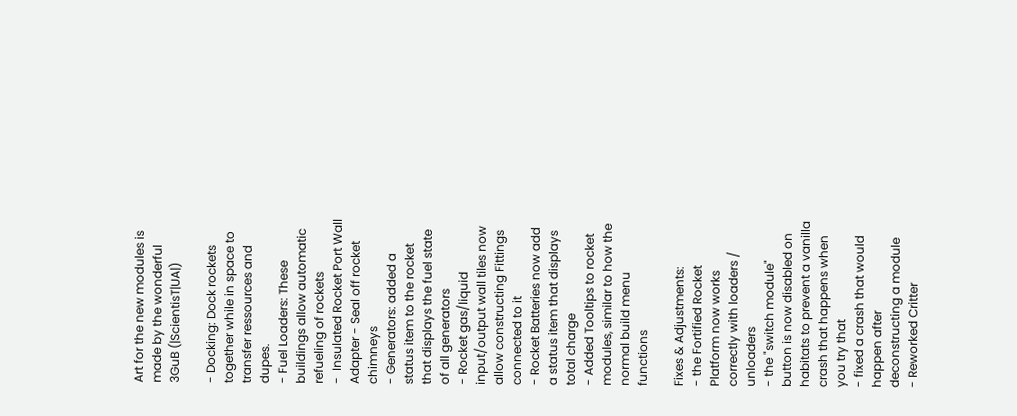Art for the new modules is made by the wonderful 3GuB (|ScientisT|UA|)

- Docking: Dock rockets together while in space to transfer ressources and dupes.
- Fuel Loaders: These buildings allow automatic refueling of rockets
-  Insulated Rocket Port Wall Adapter - Seal off rocket chimneys
- Generators: added a status item to the rocket that displays the fuel state of all generators
- Rocket gas/liquid input/output wall tiles now allow constructing Fittings connected to it
- Rocket Batteries now add a status item that displays total charge
- Added Tooltips to rocket modules, similar to how the normal build menu functions

Fixes & Adjustments:
- the Fortified Rocket Platform now works correctly with loaders / unloaders
- the "switch module" button is now disabled on habitats to prevent a vanilla crash that happens when you try that
- fixed a crash that would happen after deconstructing a module
- Reworked Critter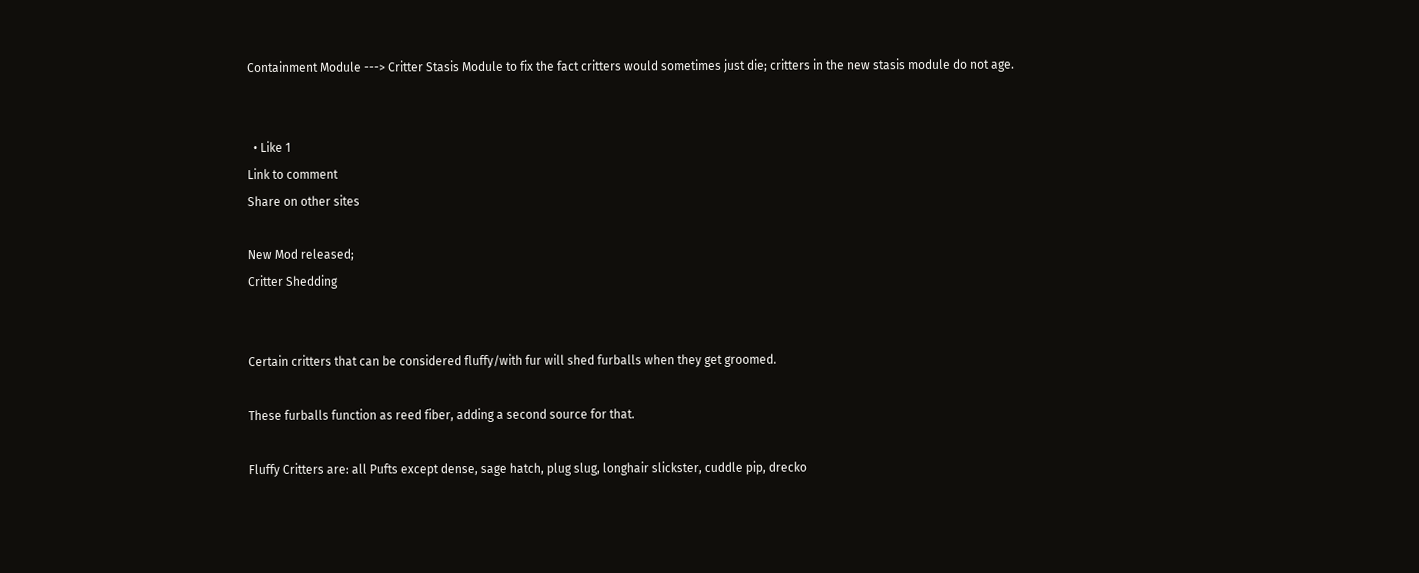Containment Module ---> Critter Stasis Module to fix the fact critters would sometimes just die; critters in the new stasis module do not age.


  • Like 1
Link to comment
Share on other sites

New Mod released;
Critter Shedding


Certain critters that can be considered fluffy/with fur will shed furballs when they get groomed.

These furballs function as reed fiber, adding a second source for that.

Fluffy Critters are: all Pufts except dense, sage hatch, plug slug, longhair slickster, cuddle pip, drecko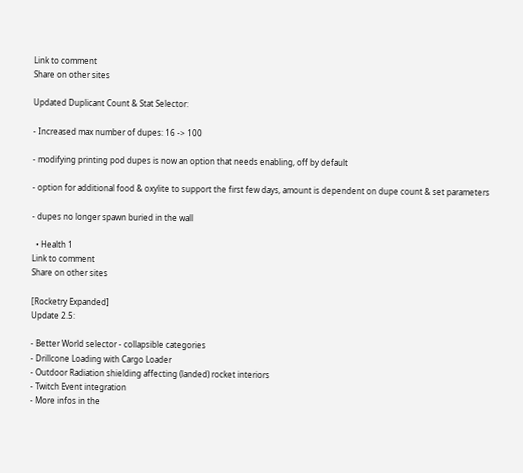Link to comment
Share on other sites

Updated Duplicant Count & Stat Selector:

- Increased max number of dupes: 16 -> 100

- modifying printing pod dupes is now an option that needs enabling, off by default

- option for additional food & oxylite to support the first few days, amount is dependent on dupe count & set parameters

- dupes no longer spawn buried in the wall

  • Health 1
Link to comment
Share on other sites

[Rocketry Expanded]
Update 2.5:

- Better World selector - collapsible categories
- Drillcone Loading with Cargo Loader
- Outdoor Radiation shielding affecting (landed) rocket interiors
- Twitch Event integration
- More infos in the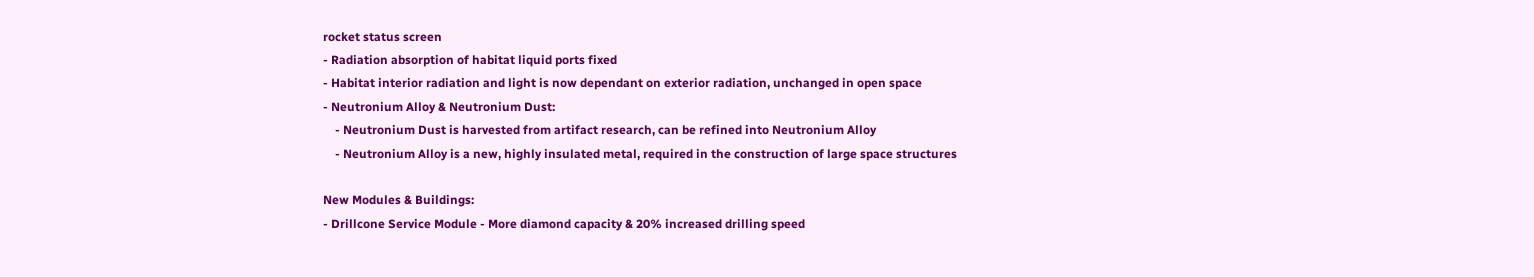rocket status screen
- Radiation absorption of habitat liquid ports fixed
- Habitat interior radiation and light is now dependant on exterior radiation, unchanged in open space
- Neutronium Alloy & Neutronium Dust:
    - Neutronium Dust is harvested from artifact research, can be refined into Neutronium Alloy
    - Neutronium Alloy is a new, highly insulated metal, required in the construction of large space structures

New Modules & Buildings:
- Drillcone Service Module - More diamond capacity & 20% increased drilling speed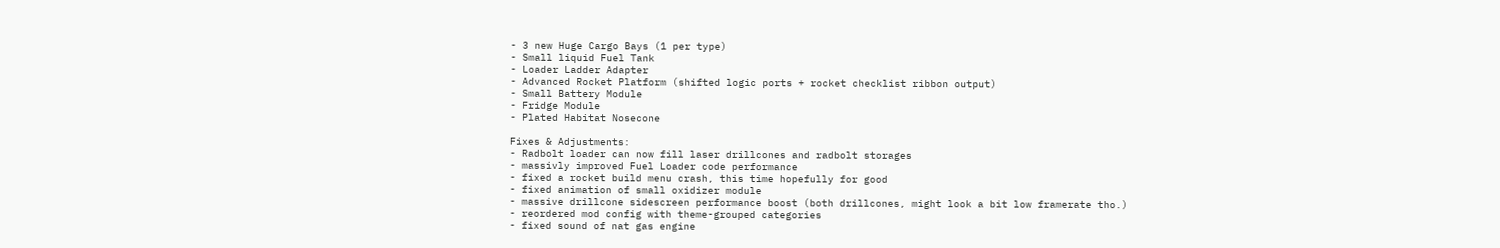- 3 new Huge Cargo Bays (1 per type)
- Small liquid Fuel Tank
- Loader Ladder Adapter
- Advanced Rocket Platform (shifted logic ports + rocket checklist ribbon output)
- Small Battery Module
- Fridge Module
- Plated Habitat Nosecone

Fixes & Adjustments:
- Radbolt loader can now fill laser drillcones and radbolt storages
- massivly improved Fuel Loader code performance
- fixed a rocket build menu crash, this time hopefully for good
- fixed animation of small oxidizer module
- massive drillcone sidescreen performance boost (both drillcones, might look a bit low framerate tho.)
- reordered mod config with theme-grouped categories
- fixed sound of nat gas engine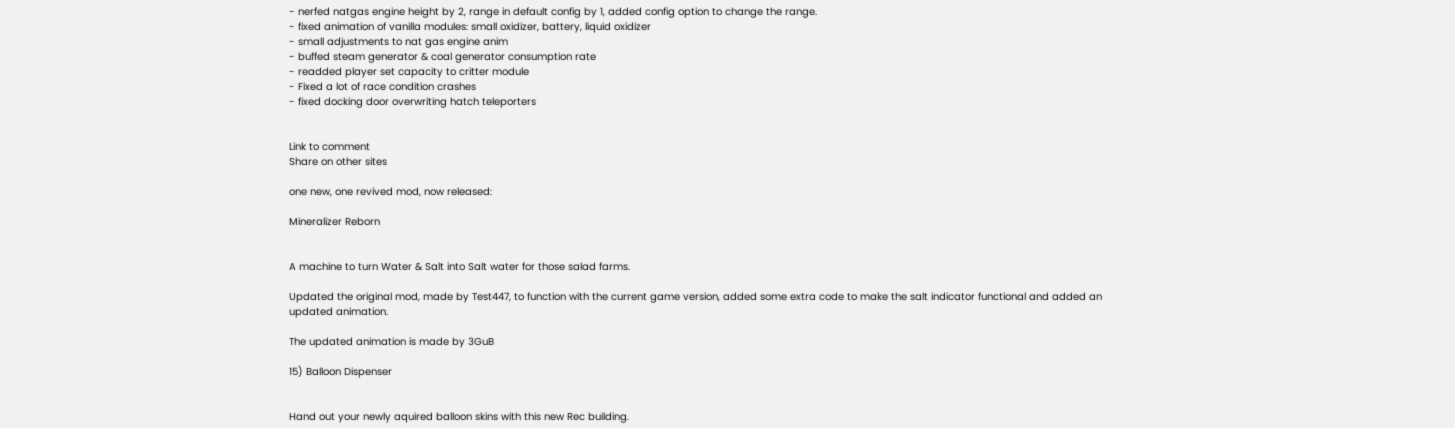- nerfed natgas engine height by 2, range in default config by 1, added config option to change the range.
- fixed animation of vanilla modules: small oxidizer, battery, liquid oxidizer
- small adjustments to nat gas engine anim
- buffed steam generator & coal generator consumption rate
- readded player set capacity to critter module
- Fixed a lot of race condition crashes
- fixed docking door overwriting hatch teleporters


Link to comment
Share on other sites

one new, one revived mod, now released:

Mineralizer Reborn


A machine to turn Water & Salt into Salt water for those salad farms.

Updated the original mod, made by Test447, to function with the current game version, added some extra code to make the salt indicator functional and added an updated animation.

The updated animation is made by 3GuB

15) Balloon Dispenser


Hand out your newly aquired balloon skins with this new Rec building.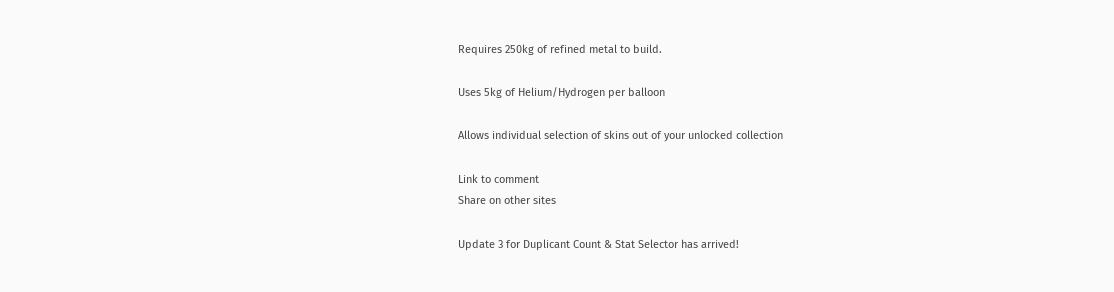Requires 250kg of refined metal to build.

Uses 5kg of Helium/Hydrogen per balloon

Allows individual selection of skins out of your unlocked collection

Link to comment
Share on other sites

Update 3 for Duplicant Count & Stat Selector has arrived!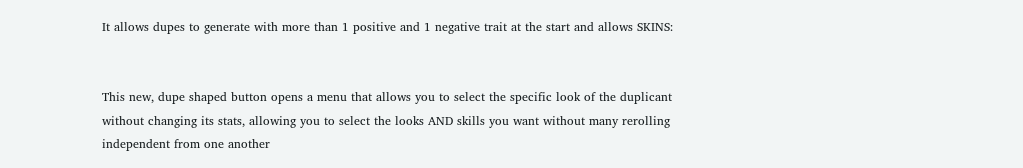It allows dupes to generate with more than 1 positive and 1 negative trait at the start and allows SKINS:


This new, dupe shaped button opens a menu that allows you to select the specific look of the duplicant without changing its stats, allowing you to select the looks AND skills you want without many rerolling independent from one another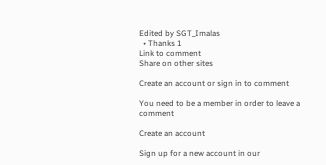Edited by SGT_Imalas
  • Thanks 1
Link to comment
Share on other sites

Create an account or sign in to comment

You need to be a member in order to leave a comment

Create an account

Sign up for a new account in our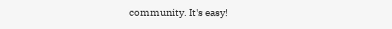community. It's easy!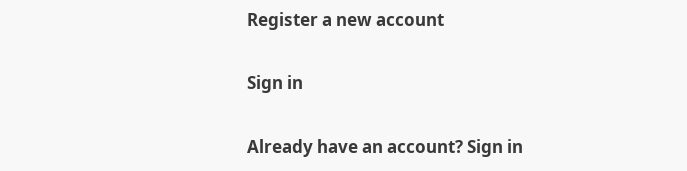Register a new account

Sign in

Already have an account? Sign in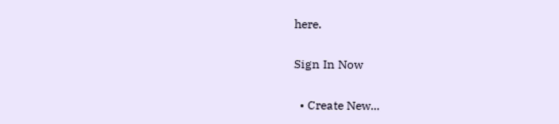here.

Sign In Now

  • Create New...